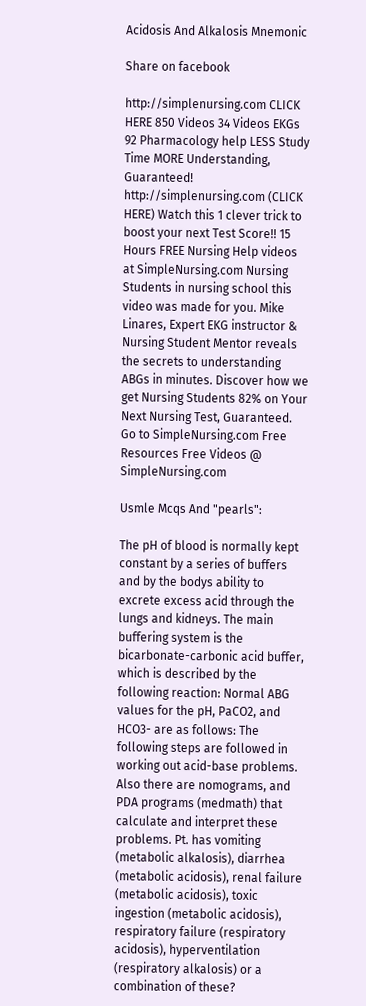Acidosis And Alkalosis Mnemonic

Share on facebook

http://simplenursing.com CLICK HERE 850 Videos 34 Videos EKGs 92 Pharmacology help LESS Study Time MORE Understanding, Guaranteed! http://simplenursing.com (CLICK HERE) Watch this 1 clever trick to boost your next Test Score!! 15 Hours FREE Nursing Help videos at SimpleNursing.com Nursing Students in nursing school this video was made for you. Mike Linares, Expert EKG instructor & Nursing Student Mentor reveals the secrets to understanding ABGs in minutes. Discover how we get Nursing Students 82% on Your Next Nursing Test, Guaranteed. Go to SimpleNursing.com Free Resources Free Videos @ SimpleNursing.com

Usmle Mcqs And "pearls":

The pH of blood is normally kept constant by a series of buffers and by the bodys ability to excrete excess acid through the lungs and kidneys. The main buffering system is the bicarbonate-carbonic acid buffer, which is described by the following reaction: Normal ABG values for the pH, PaCO2, and HCO3- are as follows: The following steps are followed in working out acid-base problems. Also there are nomograms, and PDA programs (medmath) that calculate and interpret these problems. Pt. has vomiting (metabolic alkalosis), diarrhea (metabolic acidosis), renal failure (metabolic acidosis), toxic ingestion (metabolic acidosis), respiratory failure (respiratory acidosis), hyperventilation (respiratory alkalosis) or a combination of these?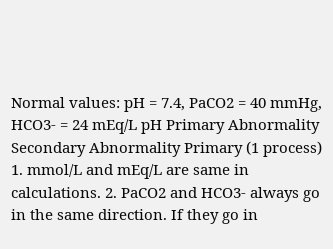Normal values: pH = 7.4, PaCO2 = 40 mmHg, HCO3- = 24 mEq/L pH Primary Abnormality Secondary Abnormality Primary (1 process) 1. mmol/L and mEq/L are same in calculations. 2. PaCO2 and HCO3- always go in the same direction. If they go in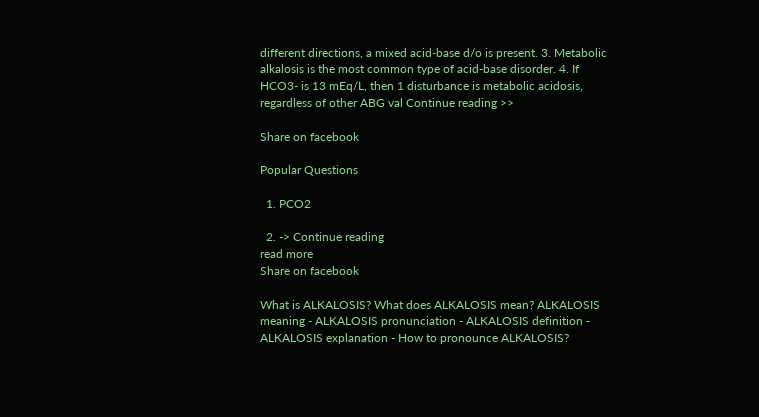different directions, a mixed acid-base d/o is present. 3. Metabolic alkalosis is the most common type of acid-base disorder. 4. If HCO3- is 13 mEq/L, then 1 disturbance is metabolic acidosis, regardless of other ABG val Continue reading >>

Share on facebook

Popular Questions

  1. PCO2

  2. -> Continue reading
read more
Share on facebook

What is ALKALOSIS? What does ALKALOSIS mean? ALKALOSIS meaning - ALKALOSIS pronunciation - ALKALOSIS definition - ALKALOSIS explanation - How to pronounce ALKALOSIS?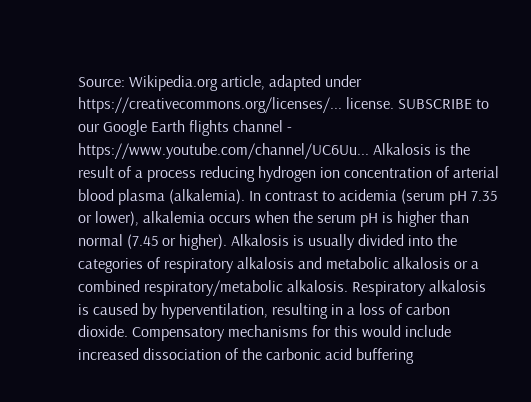Source: Wikipedia.org article, adapted under https://creativecommons.org/licenses/... license. SUBSCRIBE to our Google Earth flights channel - https://www.youtube.com/channel/UC6Uu... Alkalosis is the result of a process reducing hydrogen ion concentration of arterial blood plasma (alkalemia). In contrast to acidemia (serum pH 7.35 or lower), alkalemia occurs when the serum pH is higher than normal (7.45 or higher). Alkalosis is usually divided into the categories of respiratory alkalosis and metabolic alkalosis or a combined respiratory/metabolic alkalosis. Respiratory alkalosis is caused by hyperventilation, resulting in a loss of carbon dioxide. Compensatory mechanisms for this would include increased dissociation of the carbonic acid buffering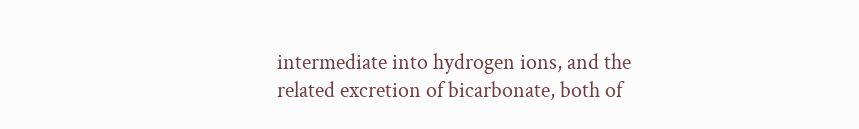intermediate into hydrogen ions, and the related excretion of bicarbonate, both of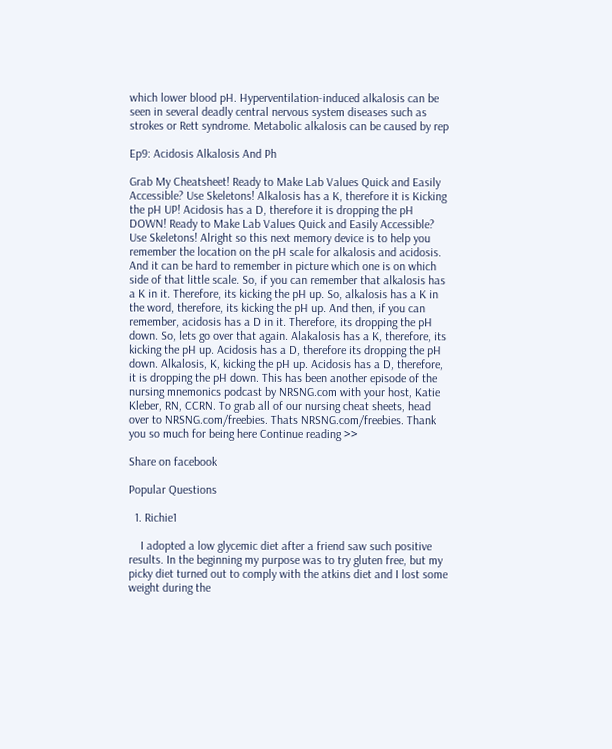which lower blood pH. Hyperventilation-induced alkalosis can be seen in several deadly central nervous system diseases such as strokes or Rett syndrome. Metabolic alkalosis can be caused by rep

Ep9: Acidosis Alkalosis And Ph

Grab My Cheatsheet! Ready to Make Lab Values Quick and Easily Accessible? Use Skeletons! Alkalosis has a K, therefore it is Kicking the pH UP! Acidosis has a D, therefore it is dropping the pH DOWN! Ready to Make Lab Values Quick and Easily Accessible? Use Skeletons! Alright so this next memory device is to help you remember the location on the pH scale for alkalosis and acidosis. And it can be hard to remember in picture which one is on which side of that little scale. So, if you can remember that alkalosis has a K in it. Therefore, its kicking the pH up. So, alkalosis has a K in the word, therefore, its kicking the pH up. And then, if you can remember, acidosis has a D in it. Therefore, its dropping the pH down. So, lets go over that again. Alakalosis has a K, therefore, its kicking the pH up. Acidosis has a D, therefore its dropping the pH down. Alkalosis, K, kicking the pH up. Acidosis has a D, therefore, it is dropping the pH down. This has been another episode of the nursing mnemonics podcast by NRSNG.com with your host, Katie Kleber, RN, CCRN. To grab all of our nursing cheat sheets, head over to NRSNG.com/freebies. Thats NRSNG.com/freebies. Thank you so much for being here Continue reading >>

Share on facebook

Popular Questions

  1. Richie1

    I adopted a low glycemic diet after a friend saw such positive results. In the beginning my purpose was to try gluten free, but my picky diet turned out to comply with the atkins diet and I lost some weight during the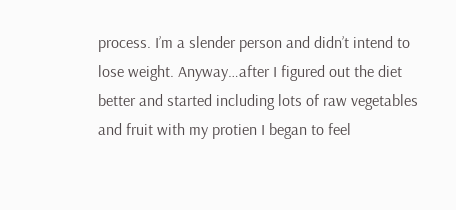process. I’m a slender person and didn’t intend to lose weight. Anyway…after I figured out the diet better and started including lots of raw vegetables and fruit with my protien I began to feel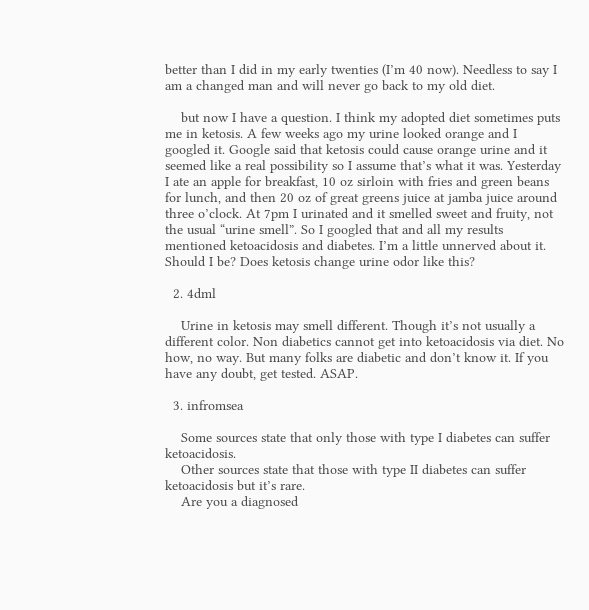better than I did in my early twenties (I’m 40 now). Needless to say I am a changed man and will never go back to my old diet.

    but now I have a question. I think my adopted diet sometimes puts me in ketosis. A few weeks ago my urine looked orange and I googled it. Google said that ketosis could cause orange urine and it seemed like a real possibility so I assume that’s what it was. Yesterday I ate an apple for breakfast, 10 oz sirloin with fries and green beans for lunch, and then 20 oz of great greens juice at jamba juice around three o’clock. At 7pm I urinated and it smelled sweet and fruity, not the usual “urine smell”. So I googled that and all my results mentioned ketoacidosis and diabetes. I’m a little unnerved about it. Should I be? Does ketosis change urine odor like this?

  2. 4dml

    Urine in ketosis may smell different. Though it’s not usually a different color. Non diabetics cannot get into ketoacidosis via diet. No how, no way. But many folks are diabetic and don’t know it. If you have any doubt, get tested. ASAP.

  3. infromsea

    Some sources state that only those with type I diabetes can suffer ketoacidosis.
    Other sources state that those with type II diabetes can suffer ketoacidosis but it’s rare.
    Are you a diagnosed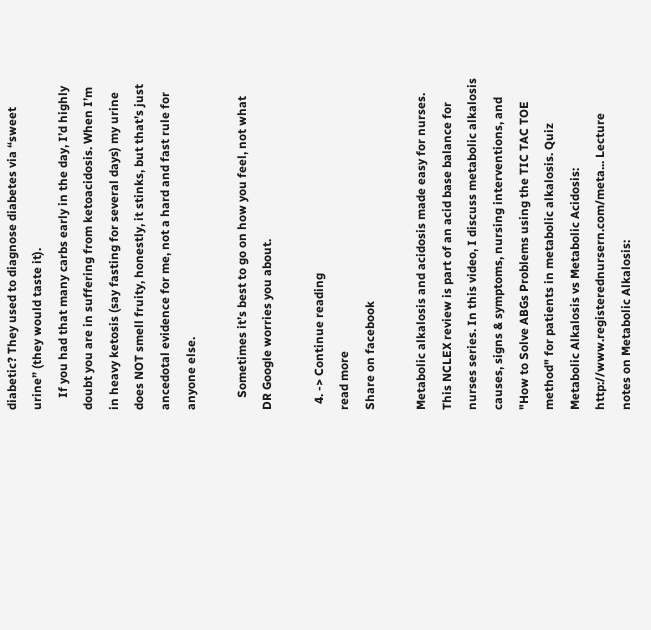diabetic? They used to diagnose diabetes via “sweet urine” (they would taste it).
    If you had that many carbs early in the day, I’d highly doubt you are in suffering from ketoacidosis. When I’m in heavy ketosis (say fasting for several days) my urine does NOT smell fruity, honestly, it stinks, but that’s just ancedotal evidence for me, not a hard and fast rule for anyone else.

    Sometimes it’s best to go on how you feel, not what DR Google worries you about.

  4. -> Continue reading
read more
Share on facebook

Metabolic alkalosis and acidosis made easy for nurses. This NCLEX review is part of an acid base balance for nurses series. In this video, I discuss metabolic alkalosis causes, signs & symptoms, nursing interventions, and "How to Solve ABGs Problems using the TIC TAC TOE method" for patients in metabolic alkalosis. Quiz Metabolic Alkalosis vs Metabolic Acidosis: http://www.registerednursern.com/meta... Lecture notes on Metabolic Alkalosis: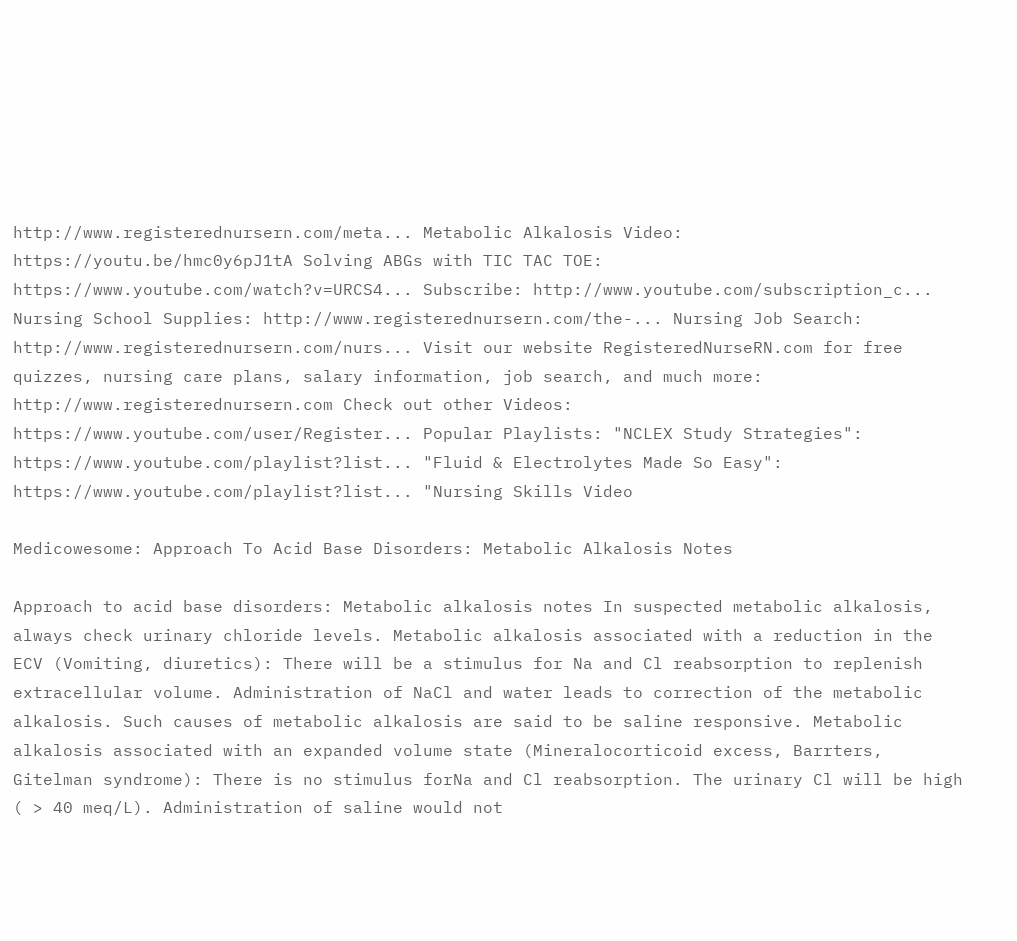http://www.registerednursern.com/meta... Metabolic Alkalosis Video: https://youtu.be/hmc0y6pJ1tA Solving ABGs with TIC TAC TOE: https://www.youtube.com/watch?v=URCS4... Subscribe: http://www.youtube.com/subscription_c... Nursing School Supplies: http://www.registerednursern.com/the-... Nursing Job Search: http://www.registerednursern.com/nurs... Visit our website RegisteredNurseRN.com for free quizzes, nursing care plans, salary information, job search, and much more: http://www.registerednursern.com Check out other Videos: https://www.youtube.com/user/Register... Popular Playlists: "NCLEX Study Strategies": https://www.youtube.com/playlist?list... "Fluid & Electrolytes Made So Easy": https://www.youtube.com/playlist?list... "Nursing Skills Video

Medicowesome: Approach To Acid Base Disorders: Metabolic Alkalosis Notes

Approach to acid base disorders: Metabolic alkalosis notes In suspected metabolic alkalosis, always check urinary chloride levels. Metabolic alkalosis associated with a reduction in the ECV (Vomiting, diuretics): There will be a stimulus for Na and Cl reabsorption to replenish extracellular volume. Administration of NaCl and water leads to correction of the metabolic alkalosis. Such causes of metabolic alkalosis are said to be saline responsive. Metabolic alkalosis associated with an expanded volume state (Mineralocorticoid excess, Barrters, Gitelman syndrome): There is no stimulus forNa and Cl reabsorption. The urinary Cl will be high ( > 40 meq/L). Administration of saline would not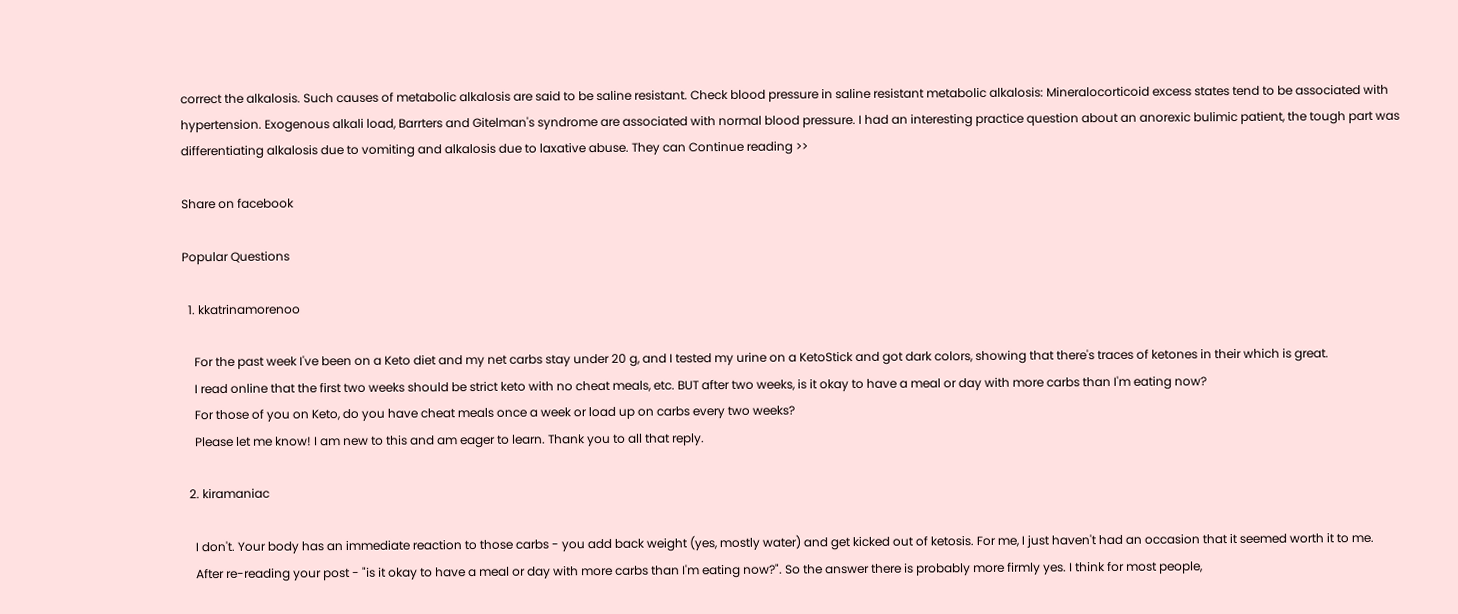correct the alkalosis. Such causes of metabolic alkalosis are said to be saline resistant. Check blood pressure in saline resistant metabolic alkalosis: Mineralocorticoid excess states tend to be associated with hypertension. Exogenous alkali load, Barrters and Gitelman's syndrome are associated with normal blood pressure. I had an interesting practice question about an anorexic bulimic patient, the tough part was differentiating alkalosis due to vomiting and alkalosis due to laxative abuse. They can Continue reading >>

Share on facebook

Popular Questions

  1. kkatrinamorenoo

    For the past week I've been on a Keto diet and my net carbs stay under 20 g, and I tested my urine on a KetoStick and got dark colors, showing that there's traces of ketones in their which is great.
    I read online that the first two weeks should be strict keto with no cheat meals, etc. BUT after two weeks, is it okay to have a meal or day with more carbs than I'm eating now?
    For those of you on Keto, do you have cheat meals once a week or load up on carbs every two weeks?
    Please let me know! I am new to this and am eager to learn. Thank you to all that reply.

  2. kiramaniac

    I don't. Your body has an immediate reaction to those carbs - you add back weight (yes, mostly water) and get kicked out of ketosis. For me, I just haven't had an occasion that it seemed worth it to me.
    After re-reading your post - "is it okay to have a meal or day with more carbs than I'm eating now?". So the answer there is probably more firmly yes. I think for most people,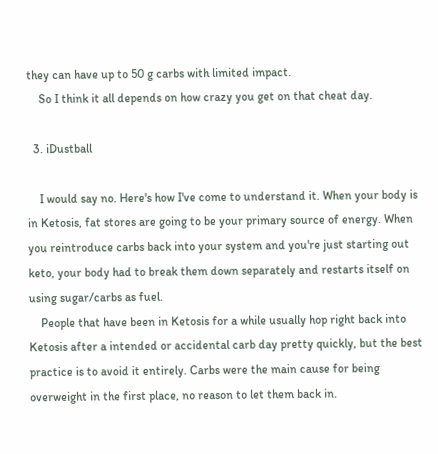they can have up to 50 g carbs with limited impact.
    So I think it all depends on how crazy you get on that cheat day.

  3. iDustball

    I would say no. Here's how I've come to understand it. When your body is in Ketosis, fat stores are going to be your primary source of energy. When you reintroduce carbs back into your system and you're just starting out keto, your body had to break them down separately and restarts itself on using sugar/carbs as fuel.
    People that have been in Ketosis for a while usually hop right back into Ketosis after a intended or accidental carb day pretty quickly, but the best practice is to avoid it entirely. Carbs were the main cause for being overweight in the first place, no reason to let them back in.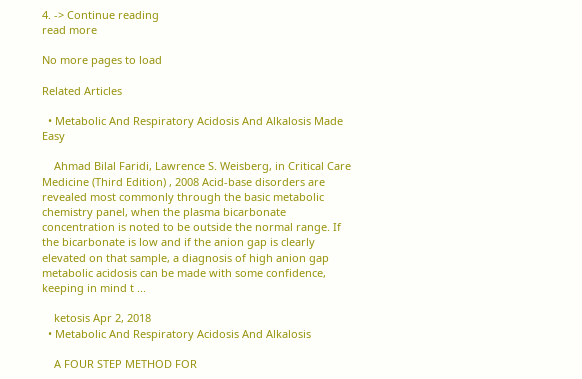4. -> Continue reading
read more

No more pages to load

Related Articles

  • Metabolic And Respiratory Acidosis And Alkalosis Made Easy

    Ahmad Bilal Faridi, Lawrence S. Weisberg, in Critical Care Medicine (Third Edition) , 2008 Acid-base disorders are revealed most commonly through the basic metabolic chemistry panel, when the plasma bicarbonate concentration is noted to be outside the normal range. If the bicarbonate is low and if the anion gap is clearly elevated on that sample, a diagnosis of high anion gap metabolic acidosis can be made with some confidence, keeping in mind t ...

    ketosis Apr 2, 2018
  • Metabolic And Respiratory Acidosis And Alkalosis

    A FOUR STEP METHOD FOR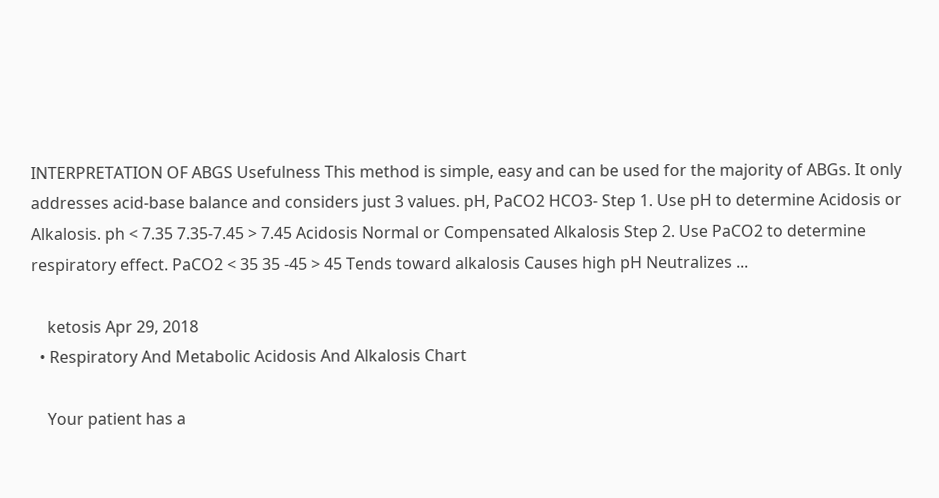INTERPRETATION OF ABGS Usefulness This method is simple, easy and can be used for the majority of ABGs. It only addresses acid-base balance and considers just 3 values. pH, PaCO2 HCO3- Step 1. Use pH to determine Acidosis or Alkalosis. ph < 7.35 7.35-7.45 > 7.45 Acidosis Normal or Compensated Alkalosis Step 2. Use PaCO2 to determine respiratory effect. PaCO2 < 35 35 -45 > 45 Tends toward alkalosis Causes high pH Neutralizes ...

    ketosis Apr 29, 2018
  • Respiratory And Metabolic Acidosis And Alkalosis Chart

    Your patient has a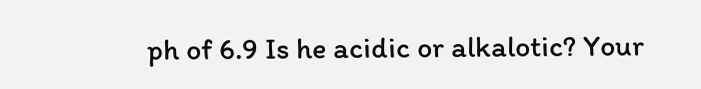ph of 6.9 Is he acidic or alkalotic? Your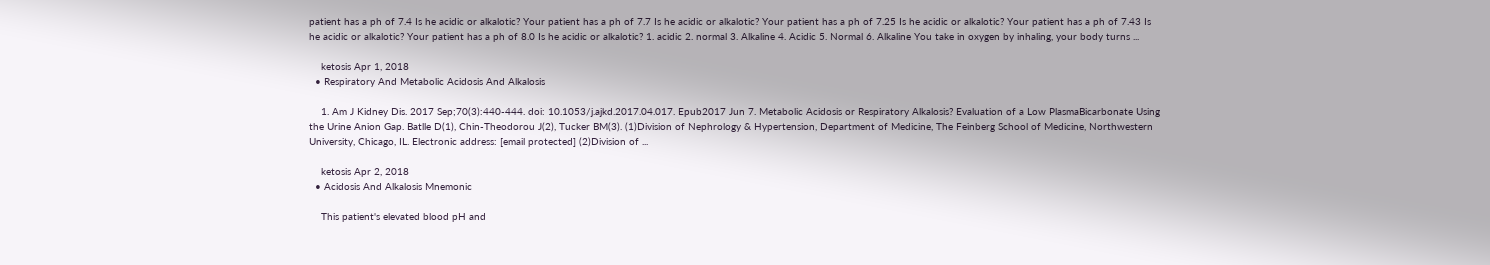patient has a ph of 7.4 Is he acidic or alkalotic? Your patient has a ph of 7.7 Is he acidic or alkalotic? Your patient has a ph of 7.25 Is he acidic or alkalotic? Your patient has a ph of 7.43 Is he acidic or alkalotic? Your patient has a ph of 8.0 Is he acidic or alkalotic? 1. acidic 2. normal 3. Alkaline 4. Acidic 5. Normal 6. Alkaline You take in oxygen by inhaling, your body turns ...

    ketosis Apr 1, 2018
  • Respiratory And Metabolic Acidosis And Alkalosis

    1. Am J Kidney Dis. 2017 Sep;70(3):440-444. doi: 10.1053/j.ajkd.2017.04.017. Epub2017 Jun 7. Metabolic Acidosis or Respiratory Alkalosis? Evaluation of a Low PlasmaBicarbonate Using the Urine Anion Gap. Batlle D(1), Chin-Theodorou J(2), Tucker BM(3). (1)Division of Nephrology & Hypertension, Department of Medicine, The Feinberg School of Medicine, Northwestern University, Chicago, IL. Electronic address: [email protected] (2)Division of ...

    ketosis Apr 2, 2018
  • Acidosis And Alkalosis Mnemonic

    This patient's elevated blood pH and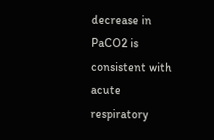decrease in PaCO2 is consistent with acute respiratory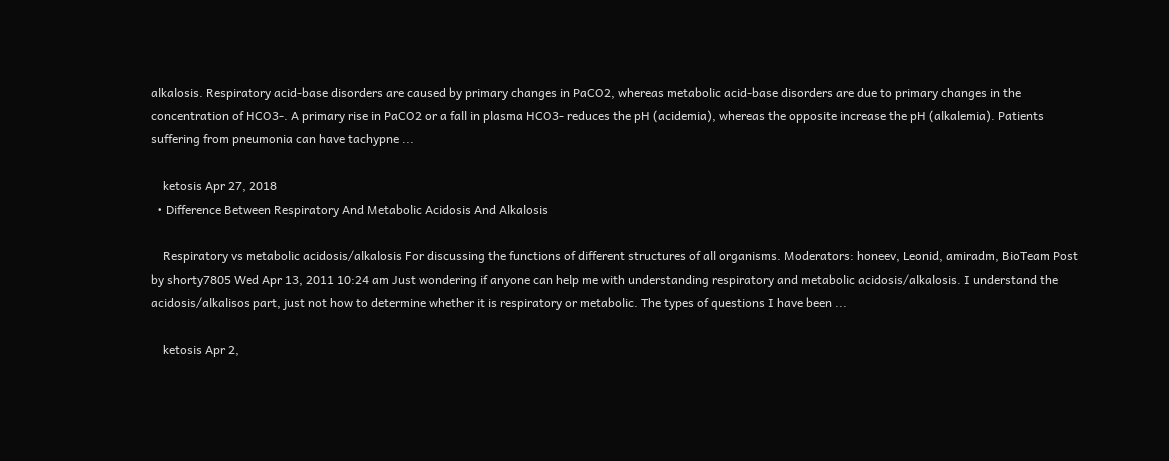alkalosis. Respiratory acid-base disorders are caused by primary changes in PaCO2, whereas metabolic acid-base disorders are due to primary changes in the concentration of HCO3-. A primary rise in PaCO2 or a fall in plasma HCO3- reduces the pH (acidemia), whereas the opposite increase the pH (alkalemia). Patients suffering from pneumonia can have tachypne ...

    ketosis Apr 27, 2018
  • Difference Between Respiratory And Metabolic Acidosis And Alkalosis

    Respiratory vs metabolic acidosis/alkalosis For discussing the functions of different structures of all organisms. Moderators: honeev, Leonid, amiradm, BioTeam Post by shorty7805 Wed Apr 13, 2011 10:24 am Just wondering if anyone can help me with understanding respiratory and metabolic acidosis/alkalosis. I understand the acidosis/alkalisos part, just not how to determine whether it is respiratory or metabolic. The types of questions I have been ...

    ketosis Apr 2,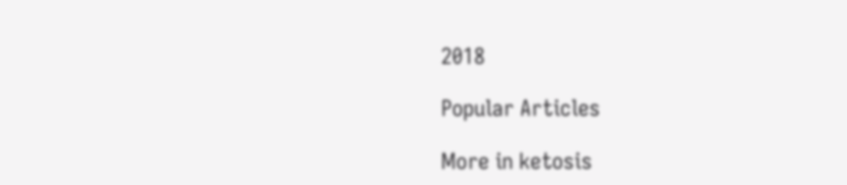2018

Popular Articles

More in ketosis